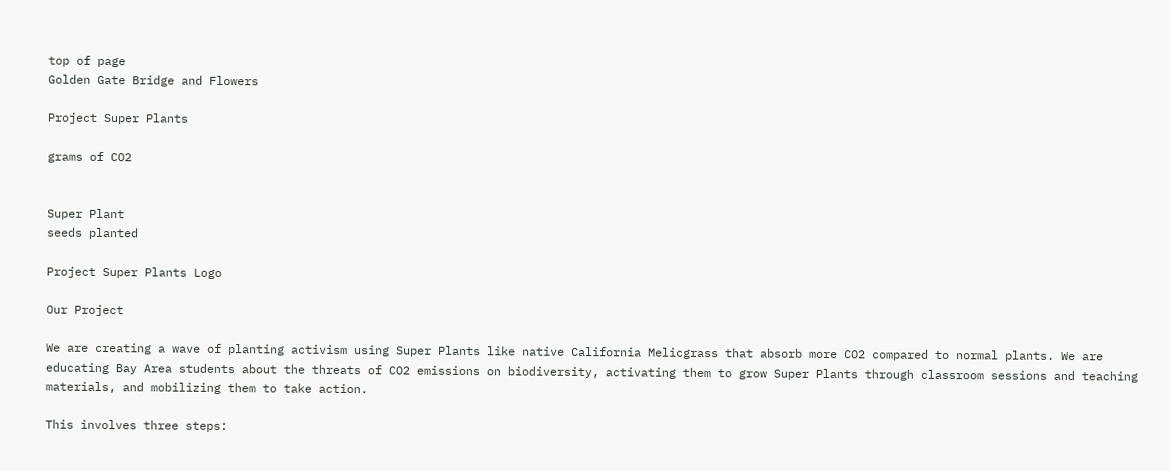top of page
Golden Gate Bridge and Flowers

Project Super Plants

grams of CO2


Super Plant
seeds planted

Project Super Plants Logo

Our Project

We are creating a wave of planting activism using Super Plants like native California Melicgrass that absorb more CO2 compared to normal plants. We are educating Bay Area students about the threats of CO2 emissions on biodiversity, activating them to grow Super Plants through classroom sessions and teaching materials, and mobilizing them to take action.

This involves three steps: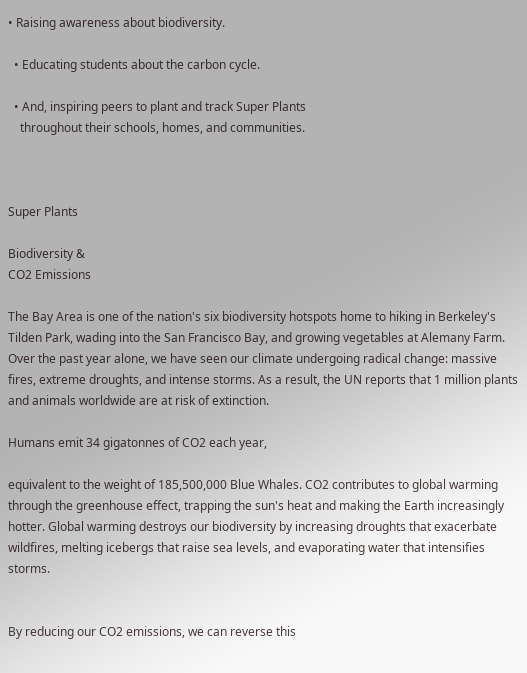• Raising awareness about biodiversity.

  • Educating students about the carbon cycle.

  • And, inspiring peers to plant and track Super Plants
    throughout their schools, homes, and communities.



Super Plants

Biodiversity &
CO2 Emissions

The Bay Area is one of the nation's six biodiversity hotspots home to hiking in Berkeley's Tilden Park, wading into the San Francisco Bay, and growing vegetables at Alemany Farm. Over the past year alone, we have seen our climate undergoing radical change: massive fires, extreme droughts, and intense storms. As a result, the UN reports that 1 million plants and animals worldwide are at risk of extinction.

Humans emit 34 gigatonnes of CO2 each year,

equivalent to the weight of 185,500,000 Blue Whales. CO2 contributes to global warming through the greenhouse effect, trapping the sun's heat and making the Earth increasingly hotter. Global warming destroys our biodiversity by increasing droughts that exacerbate wildfires, melting icebergs that raise sea levels, and evaporating water that intensifies storms.


By reducing our CO2 emissions, we can reverse this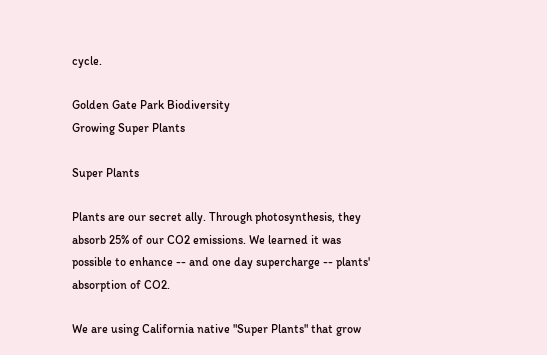cycle.

Golden Gate Park Biodiversity
Growing Super Plants

Super Plants

Plants are our secret ally. Through photosynthesis, they absorb 25% of our CO2 emissions. We learned it was possible to enhance -- and one day supercharge -- plants' absorption of CO2.

We are using California native "Super Plants" that grow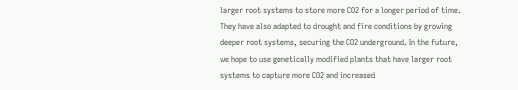larger root systems to store more CO2 for a longer period of time. They have also adapted to drought and fire conditions by growing deeper root systems, securing the CO2 underground. In the future, we hope to use genetically modified plants that have larger root systems to capture more CO2 and increased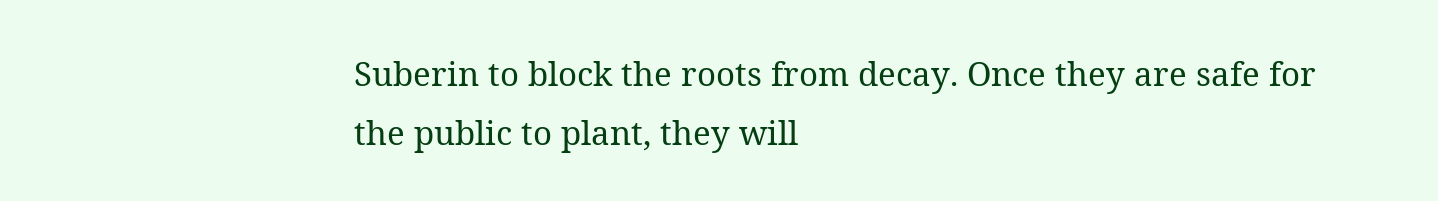Suberin to block the roots from decay. Once they are safe for the public to plant, they will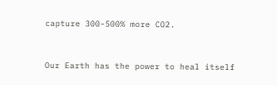capture 300-500% more CO2.


Our Earth has the power to heal itself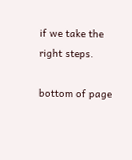if we take the right steps.

bottom of page